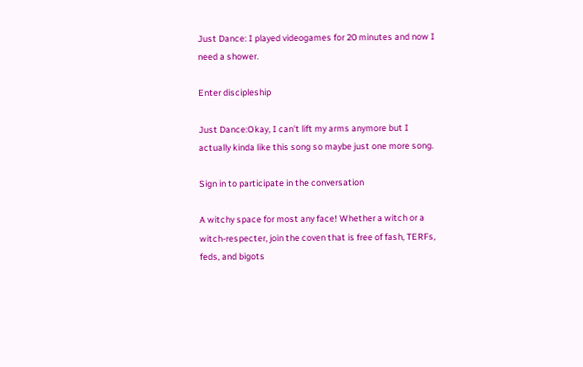Just Dance: I played videogames for 20 minutes and now I need a shower.

Enter discipleship

Just Dance:Okay, I can't lift my arms anymore but I actually kinda like this song so maybe just one more song.

Sign in to participate in the conversation

A witchy space for most any face! Whether a witch or a witch-respecter, join the coven that is free of fash, TERFs, feds, and bigots